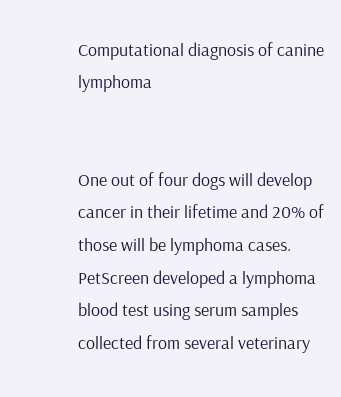Computational diagnosis of canine lymphoma


One out of four dogs will develop cancer in their lifetime and 20% of those will be lymphoma cases. PetScreen developed a lymphoma blood test using serum samples collected from several veterinary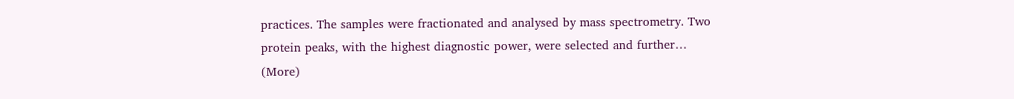practices. The samples were fractionated and analysed by mass spectrometry. Two protein peaks, with the highest diagnostic power, were selected and further… (More)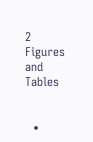2 Figures and Tables


  •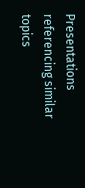Presentations referencing similar topics